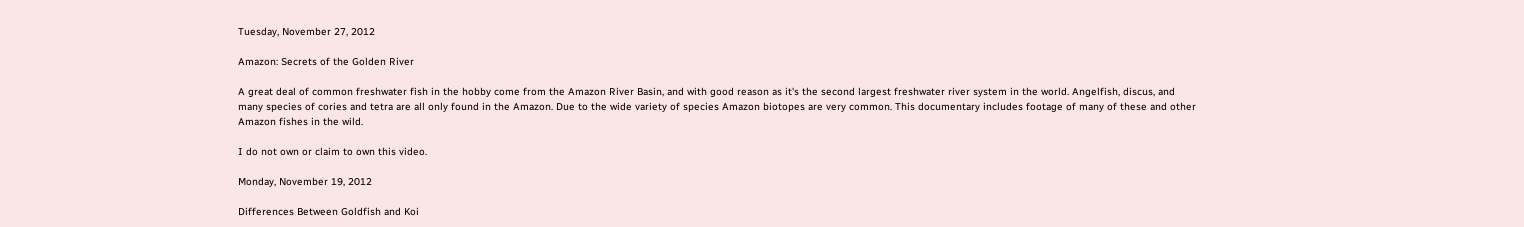Tuesday, November 27, 2012

Amazon: Secrets of the Golden River

A great deal of common freshwater fish in the hobby come from the Amazon River Basin, and with good reason as it's the second largest freshwater river system in the world. Angelfish, discus, and many species of cories and tetra are all only found in the Amazon. Due to the wide variety of species Amazon biotopes are very common. This documentary includes footage of many of these and other Amazon fishes in the wild.

I do not own or claim to own this video.

Monday, November 19, 2012

Differences Between Goldfish and Koi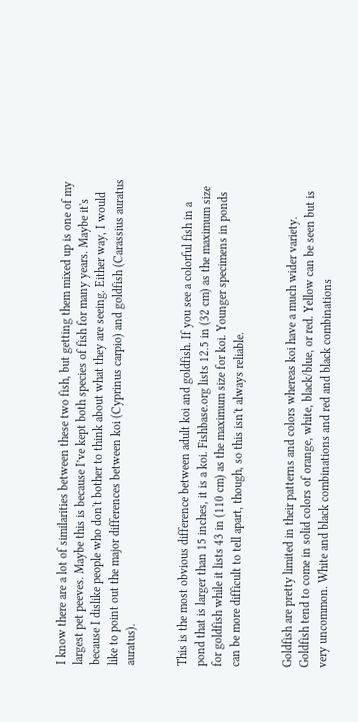I know there are a lot of similarities between these two fish, but getting them mixed up is one of my largest pet peeves. Maybe this is because I’ve kept both species of fish for many years. Maybe it's because I dislike people who don't bother to think about what they are seeing. Either way, I would like to point out the major differences between koi (Cyprinus carpio) and goldfish (Carassius auratus auratus).


This is the most obvious difference between adult koi and goldfish. If you see a colorful fish in a pond that is larger than 15 inches, it is a koi. Fishbase.org lists 12.5 in (32 cm) as the maximum size for goldfish while it lists 43 in (110 cm) as the maximum size for koi. Younger specimens in ponds can be more difficult to tell apart, though, so this isn't always reliable.


Goldfish are pretty limited in their patterns and colors whereas koi have a much wider variety. Goldfish tend to come in solid colors of orange, white, black/blue, or red. Yellow can be seen but is very uncommon. White and black combinations and red and black combinations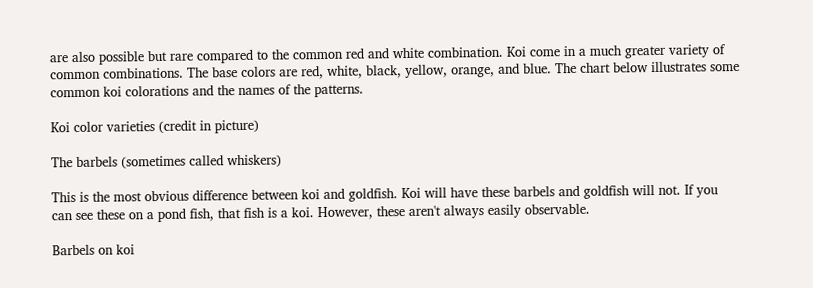are also possible but rare compared to the common red and white combination. Koi come in a much greater variety of common combinations. The base colors are red, white, black, yellow, orange, and blue. The chart below illustrates some common koi colorations and the names of the patterns.

Koi color varieties (credit in picture)

The barbels (sometimes called whiskers)

This is the most obvious difference between koi and goldfish. Koi will have these barbels and goldfish will not. If you can see these on a pond fish, that fish is a koi. However, these aren't always easily observable.

Barbels on koi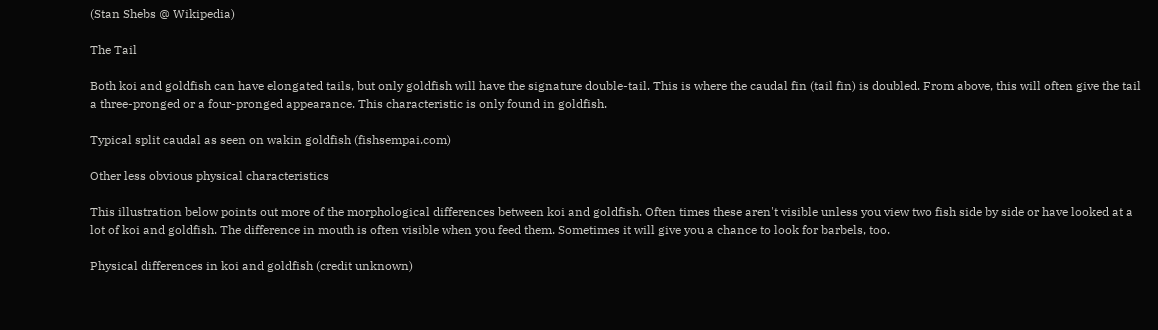(Stan Shebs @ Wikipedia)

The Tail

Both koi and goldfish can have elongated tails, but only goldfish will have the signature double-tail. This is where the caudal fin (tail fin) is doubled. From above, this will often give the tail a three-pronged or a four-pronged appearance. This characteristic is only found in goldfish.

Typical split caudal as seen on wakin goldfish (fishsempai.com)

Other less obvious physical characteristics

This illustration below points out more of the morphological differences between koi and goldfish. Often times these aren't visible unless you view two fish side by side or have looked at a lot of koi and goldfish. The difference in mouth is often visible when you feed them. Sometimes it will give you a chance to look for barbels, too.

Physical differences in koi and goldfish (credit unknown)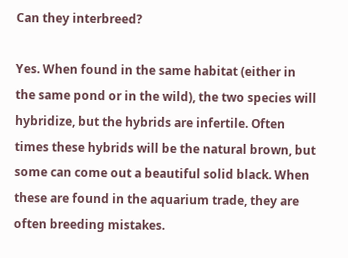Can they interbreed?

Yes. When found in the same habitat (either in the same pond or in the wild), the two species will hybridize, but the hybrids are infertile. Often times these hybrids will be the natural brown, but some can come out a beautiful solid black. When these are found in the aquarium trade, they are often breeding mistakes.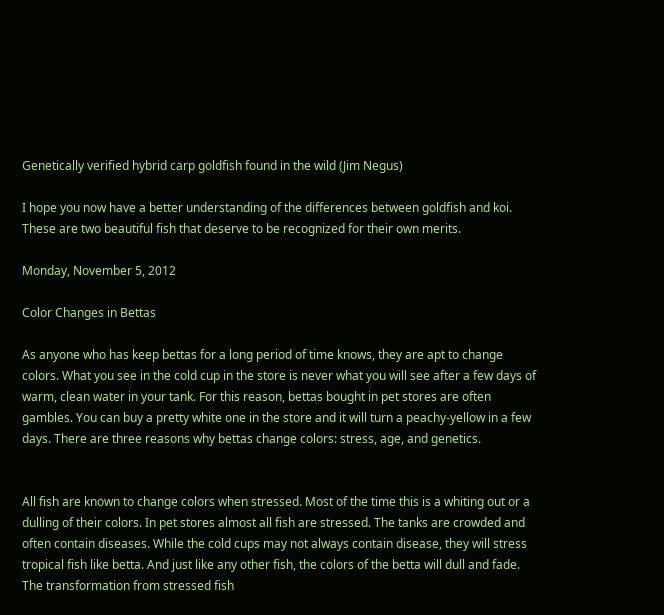Genetically verified hybrid carp goldfish found in the wild (Jim Negus)

I hope you now have a better understanding of the differences between goldfish and koi. These are two beautiful fish that deserve to be recognized for their own merits.

Monday, November 5, 2012

Color Changes in Bettas

As anyone who has keep bettas for a long period of time knows, they are apt to change colors. What you see in the cold cup in the store is never what you will see after a few days of warm, clean water in your tank. For this reason, bettas bought in pet stores are often gambles. You can buy a pretty white one in the store and it will turn a peachy-yellow in a few days. There are three reasons why bettas change colors: stress, age, and genetics.


All fish are known to change colors when stressed. Most of the time this is a whiting out or a dulling of their colors. In pet stores almost all fish are stressed. The tanks are crowded and often contain diseases. While the cold cups may not always contain disease, they will stress tropical fish like betta. And just like any other fish, the colors of the betta will dull and fade. The transformation from stressed fish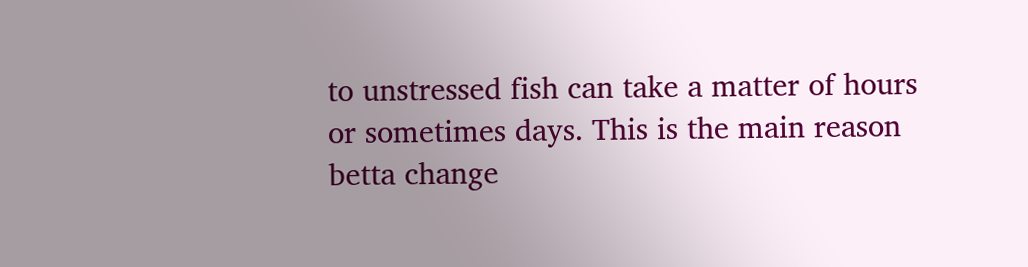to unstressed fish can take a matter of hours or sometimes days. This is the main reason betta change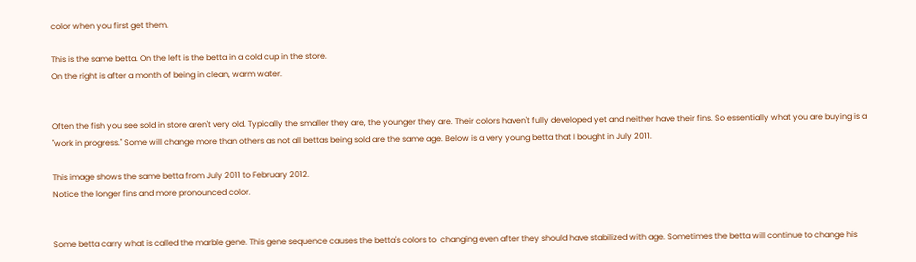color when you first get them.

This is the same betta. On the left is the betta in a cold cup in the store.
On the right is after a month of being in clean, warm water.


Often the fish you see sold in store aren't very old. Typically the smaller they are, the younger they are. Their colors haven't fully developed yet and neither have their fins. So essentially what you are buying is a "work in progress." Some will change more than others as not all bettas being sold are the same age. Below is a very young betta that I bought in July 2011.

This image shows the same betta from July 2011 to February 2012.
Notice the longer fins and more pronounced color.


Some betta carry what is called the marble gene. This gene sequence causes the betta's colors to  changing even after they should have stabilized with age. Sometimes the betta will continue to change his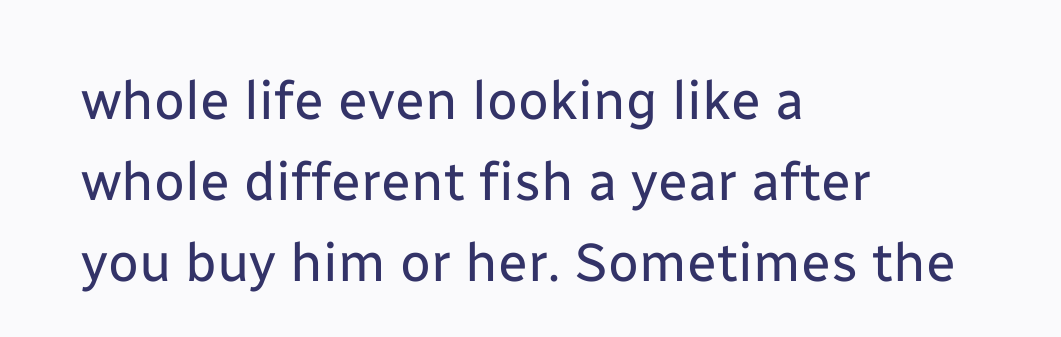whole life even looking like a whole different fish a year after you buy him or her. Sometimes the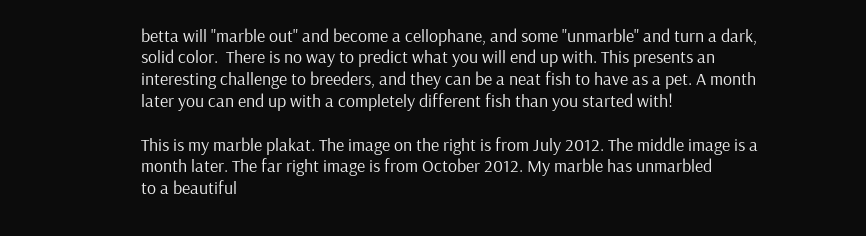betta will "marble out" and become a cellophane, and some "unmarble" and turn a dark, solid color.  There is no way to predict what you will end up with. This presents an interesting challenge to breeders, and they can be a neat fish to have as a pet. A month later you can end up with a completely different fish than you started with!

This is my marble plakat. The image on the right is from July 2012. The middle image is a
month later. The far right image is from October 2012. My marble has unmarbled
to a beautiful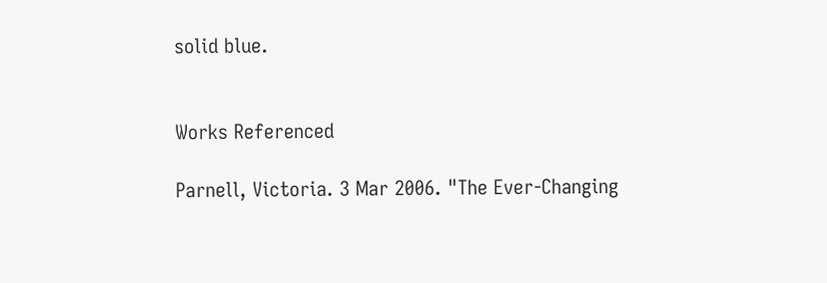solid blue.


Works Referenced

Parnell, Victoria. 3 Mar 2006. "The Ever-Changing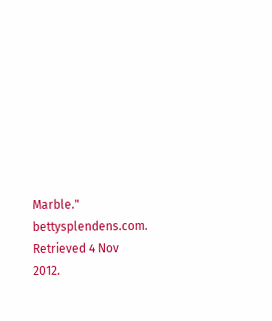Marble." bettysplendens.com. Retrieved 4 Nov 2012.